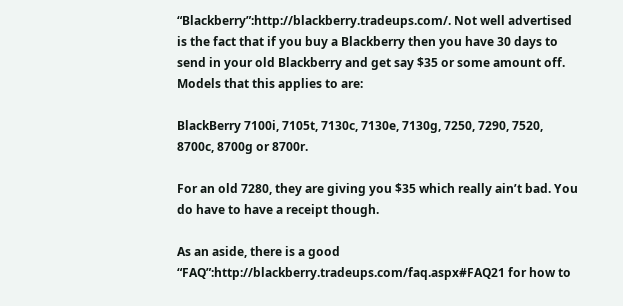“Blackberry”:http://blackberry.tradeups.com/. Not well advertised is the fact that if you buy a Blackberry then you have 30 days to send in your old Blackberry and get say $35 or some amount off. Models that this applies to are:

BlackBerry 7100i, 7105t, 7130c, 7130e, 7130g, 7250, 7290, 7520, 8700c, 8700g or 8700r.

For an old 7280, they are giving you $35 which really ain’t bad. You do have to have a receipt though.

As an aside, there is a good “FAQ”:http://blackberry.tradeups.com/faq.aspx#FAQ21 for how to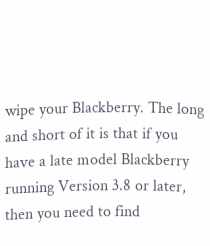wipe your Blackberry. The long and short of it is that if you have a late model Blackberry running Version 3.8 or later, then you need to find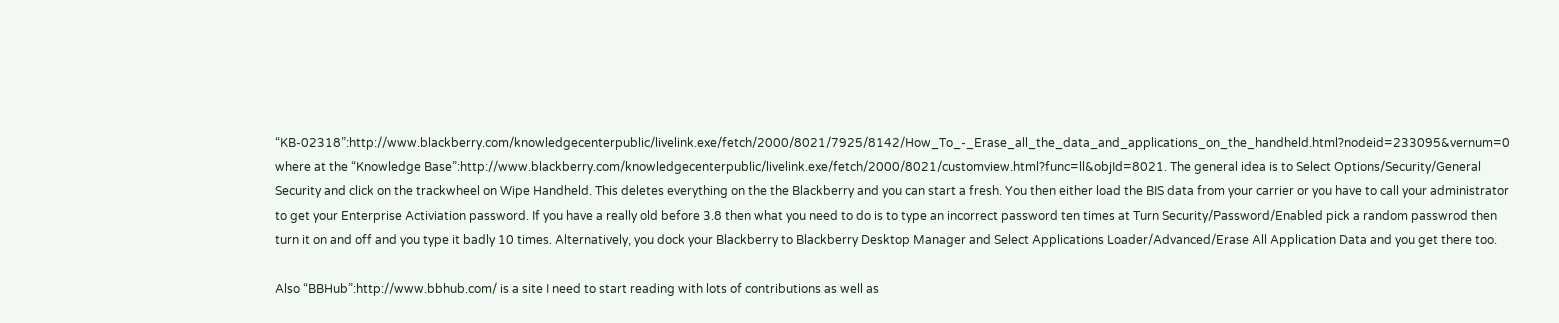“KB-02318”:http://www.blackberry.com/knowledgecenterpublic/livelink.exe/fetch/2000/8021/7925/8142/How_To_-_Erase_all_the_data_and_applications_on_the_handheld.html?nodeid=233095&vernum=0 where at the “Knowledge Base”:http://www.blackberry.com/knowledgecenterpublic/livelink.exe/fetch/2000/8021/customview.html?func=ll&objId=8021. The general idea is to Select Options/Security/General Security and click on the trackwheel on Wipe Handheld. This deletes everything on the the Blackberry and you can start a fresh. You then either load the BIS data from your carrier or you have to call your administrator to get your Enterprise Activiation password. If you have a really old before 3.8 then what you need to do is to type an incorrect password ten times at Turn Security/Password/Enabled pick a random passwrod then turn it on and off and you type it badly 10 times. Alternatively, you dock your Blackberry to Blackberry Desktop Manager and Select Applications Loader/Advanced/Erase All Application Data and you get there too.

Also “BBHub”:http://www.bbhub.com/ is a site I need to start reading with lots of contributions as well as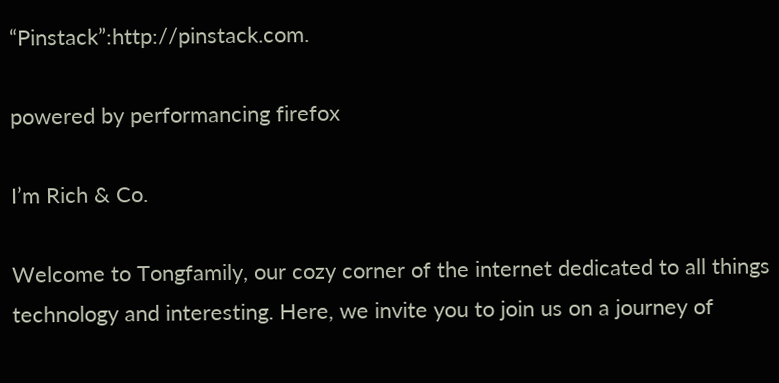“Pinstack”:http://pinstack.com.

powered by performancing firefox

I’m Rich & Co.

Welcome to Tongfamily, our cozy corner of the internet dedicated to all things technology and interesting. Here, we invite you to join us on a journey of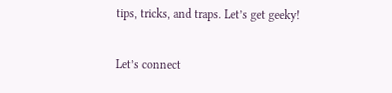tips, tricks, and traps. Let’s get geeky!

Let’s connect